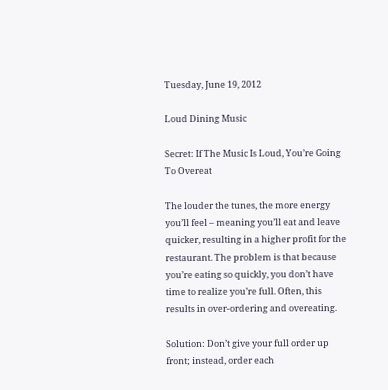Tuesday, June 19, 2012

Loud Dining Music

Secret: If The Music Is Loud, You’re Going To Overeat

The louder the tunes, the more energy you’ll feel – meaning you’ll eat and leave quicker, resulting in a higher profit for the restaurant. The problem is that because you’re eating so quickly, you don’t have time to realize you’re full. Often, this results in over-ordering and overeating.

Solution: Don’t give your full order up front; instead, order each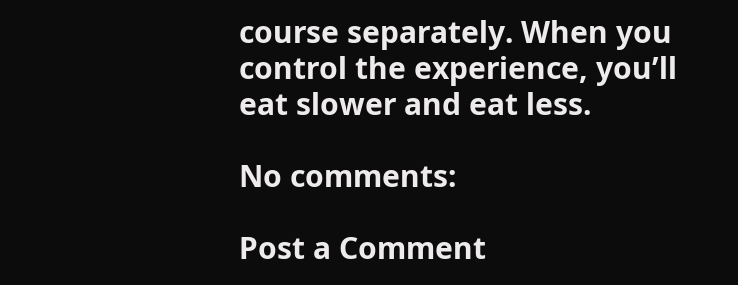course separately. When you control the experience, you’ll eat slower and eat less.

No comments:

Post a Comment